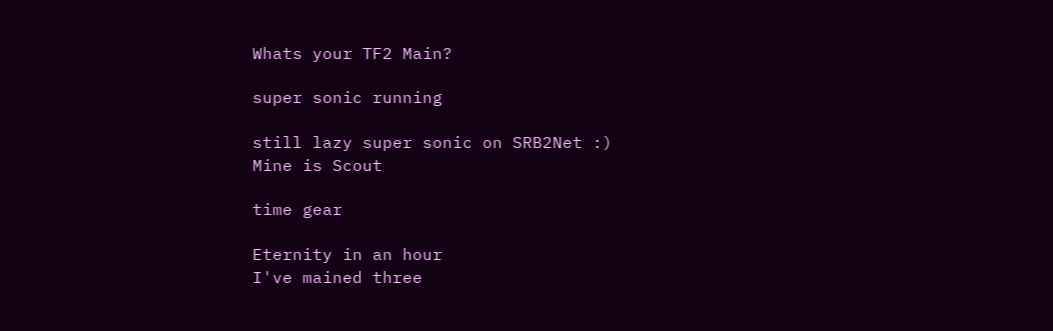Whats your TF2 Main?

super sonic running

still lazy super sonic on SRB2Net :)
Mine is Scout

time gear

Eternity in an hour
I've mained three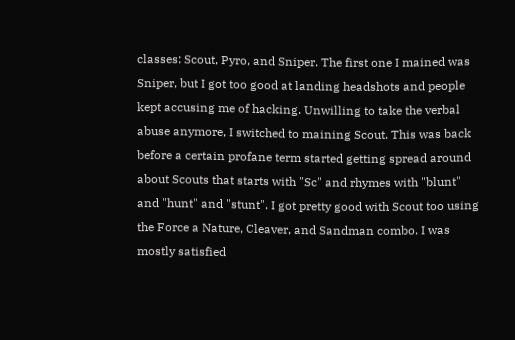classes: Scout, Pyro, and Sniper. The first one I mained was Sniper, but I got too good at landing headshots and people kept accusing me of hacking. Unwilling to take the verbal abuse anymore, I switched to maining Scout. This was back before a certain profane term started getting spread around about Scouts that starts with "Sc" and rhymes with "blunt" and "hunt" and "stunt". I got pretty good with Scout too using the Force a Nature, Cleaver, and Sandman combo. I was mostly satisfied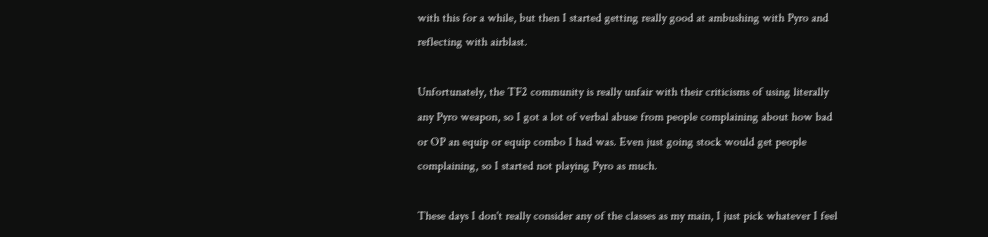with this for a while, but then I started getting really good at ambushing with Pyro and reflecting with airblast.

Unfortunately, the TF2 community is really unfair with their criticisms of using literally any Pyro weapon, so I got a lot of verbal abuse from people complaining about how bad or OP an equip or equip combo I had was. Even just going stock would get people complaining, so I started not playing Pyro as much.

These days I don't really consider any of the classes as my main, I just pick whatever I feel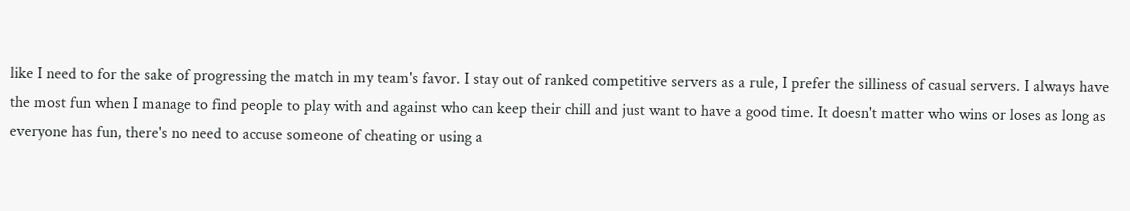like I need to for the sake of progressing the match in my team's favor. I stay out of ranked competitive servers as a rule, I prefer the silliness of casual servers. I always have the most fun when I manage to find people to play with and against who can keep their chill and just want to have a good time. It doesn't matter who wins or loses as long as everyone has fun, there's no need to accuse someone of cheating or using a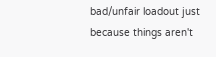bad/unfair loadout just because things aren't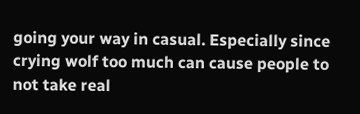going your way in casual. Especially since crying wolf too much can cause people to not take real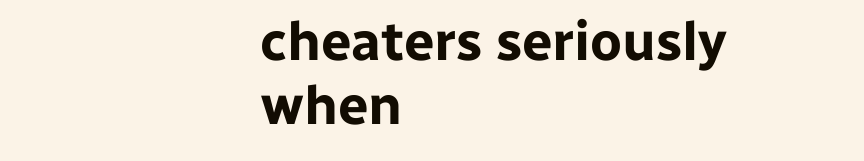cheaters seriously when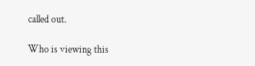called out.

Who is viewing this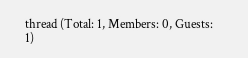thread (Total: 1, Members: 0, Guests: 1)